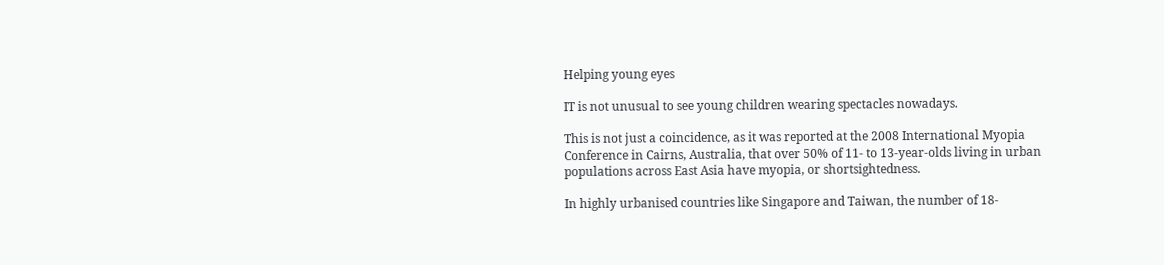Helping young eyes

IT is not unusual to see young children wearing spectacles nowadays.

This is not just a coincidence, as it was reported at the 2008 International Myopia Conference in Cairns, Australia, that over 50% of 11- to 13-year-olds living in urban populations across East Asia have myopia, or shortsightedness.

In highly urbanised countries like Singapore and Taiwan, the number of 18-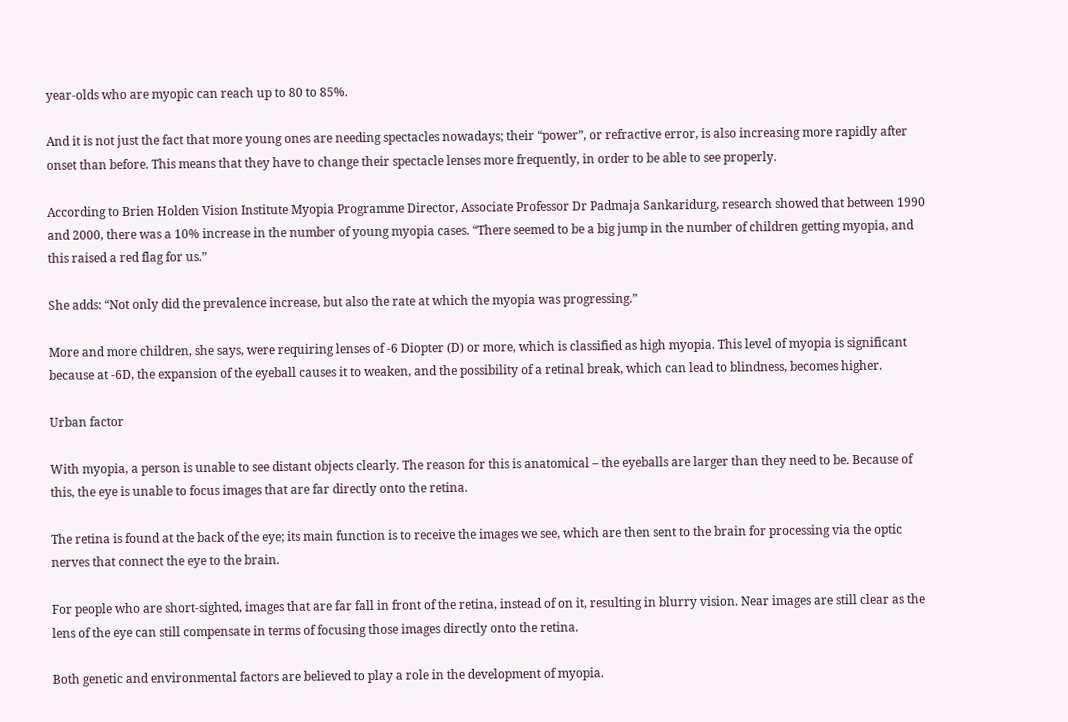year-olds who are myopic can reach up to 80 to 85%.

And it is not just the fact that more young ones are needing spectacles nowadays; their “power”, or refractive error, is also increasing more rapidly after onset than before. This means that they have to change their spectacle lenses more frequently, in order to be able to see properly.

According to Brien Holden Vision Institute Myopia Programme Director, Associate Professor Dr Padmaja Sankaridurg, research showed that between 1990 and 2000, there was a 10% increase in the number of young myopia cases. “There seemed to be a big jump in the number of children getting myopia, and this raised a red flag for us.”

She adds: “Not only did the prevalence increase, but also the rate at which the myopia was progressing.”

More and more children, she says, were requiring lenses of -6 Diopter (D) or more, which is classified as high myopia. This level of myopia is significant because at -6D, the expansion of the eyeball causes it to weaken, and the possibility of a retinal break, which can lead to blindness, becomes higher.

Urban factor

With myopia, a person is unable to see distant objects clearly. The reason for this is anatomical – the eyeballs are larger than they need to be. Because of this, the eye is unable to focus images that are far directly onto the retina.

The retina is found at the back of the eye; its main function is to receive the images we see, which are then sent to the brain for processing via the optic nerves that connect the eye to the brain.

For people who are short-sighted, images that are far fall in front of the retina, instead of on it, resulting in blurry vision. Near images are still clear as the lens of the eye can still compensate in terms of focusing those images directly onto the retina.

Both genetic and environmental factors are believed to play a role in the development of myopia.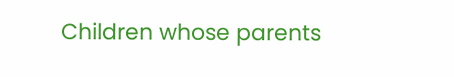Children whose parents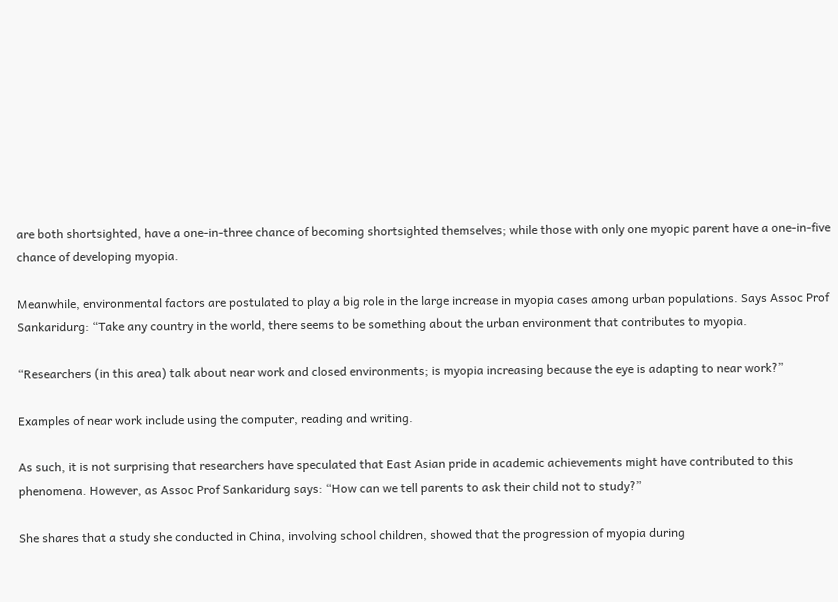are both shortsighted, have a one-in-three chance of becoming shortsighted themselves; while those with only one myopic parent have a one-in-five chance of developing myopia.

Meanwhile, environmental factors are postulated to play a big role in the large increase in myopia cases among urban populations. Says Assoc Prof Sankaridurg: “Take any country in the world, there seems to be something about the urban environment that contributes to myopia.

“Researchers (in this area) talk about near work and closed environments; is myopia increasing because the eye is adapting to near work?”

Examples of near work include using the computer, reading and writing.

As such, it is not surprising that researchers have speculated that East Asian pride in academic achievements might have contributed to this phenomena. However, as Assoc Prof Sankaridurg says: “How can we tell parents to ask their child not to study?”

She shares that a study she conducted in China, involving school children, showed that the progression of myopia during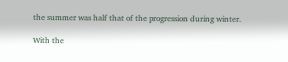the summer was half that of the progression during winter.

With the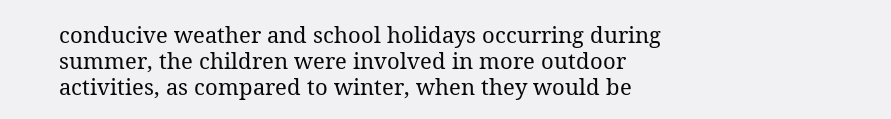conducive weather and school holidays occurring during summer, the children were involved in more outdoor activities, as compared to winter, when they would be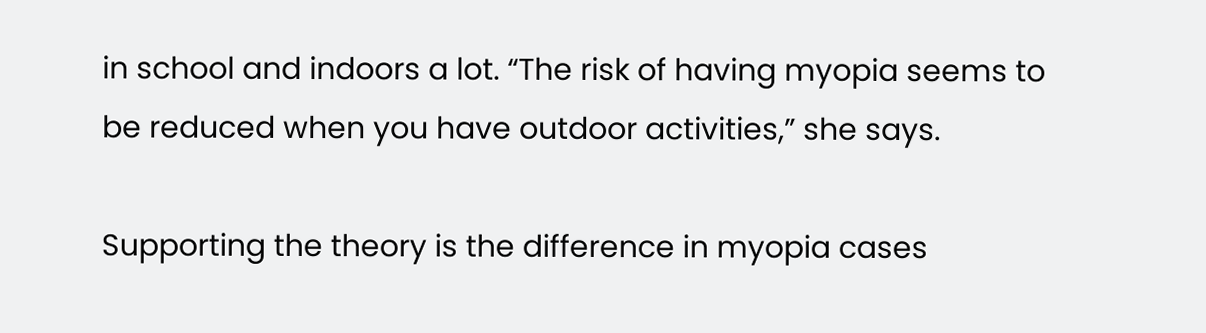in school and indoors a lot. “The risk of having myopia seems to be reduced when you have outdoor activities,” she says.

Supporting the theory is the difference in myopia cases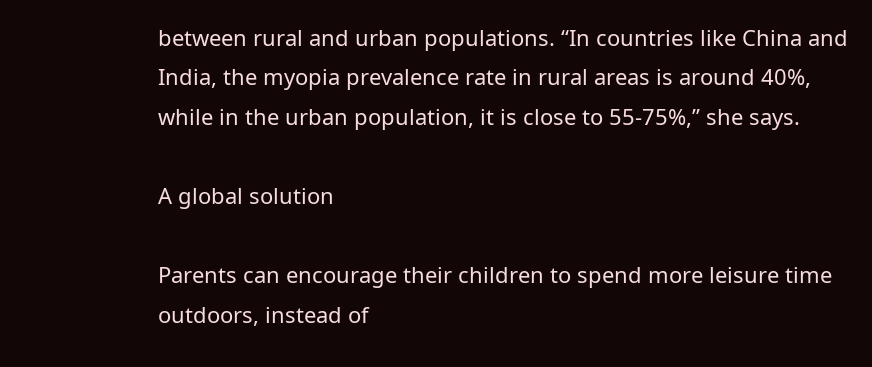between rural and urban populations. “In countries like China and India, the myopia prevalence rate in rural areas is around 40%, while in the urban population, it is close to 55-75%,” she says.

A global solution

Parents can encourage their children to spend more leisure time outdoors, instead of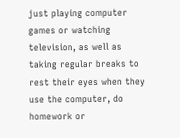just playing computer games or watching television, as well as taking regular breaks to rest their eyes when they use the computer, do homework or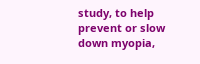study, to help prevent or slow down myopia,